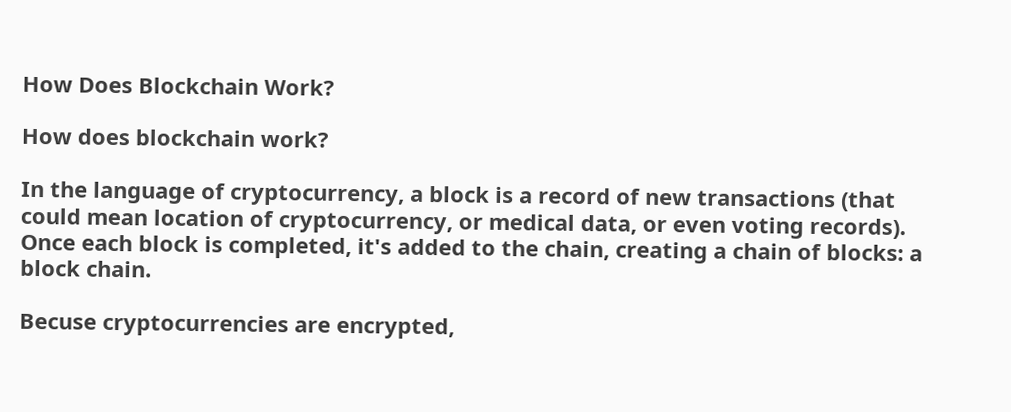How Does Blockchain Work?

How does blockchain work?

In the language of cryptocurrency, a block is a record of new transactions (that could mean location of cryptocurrency, or medical data, or even voting records). Once each block is completed, it's added to the chain, creating a chain of blocks: a block chain.

Becuse cryptocurrencies are encrypted,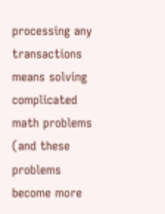processing any transactions means solving complicated math problems (and these problems become more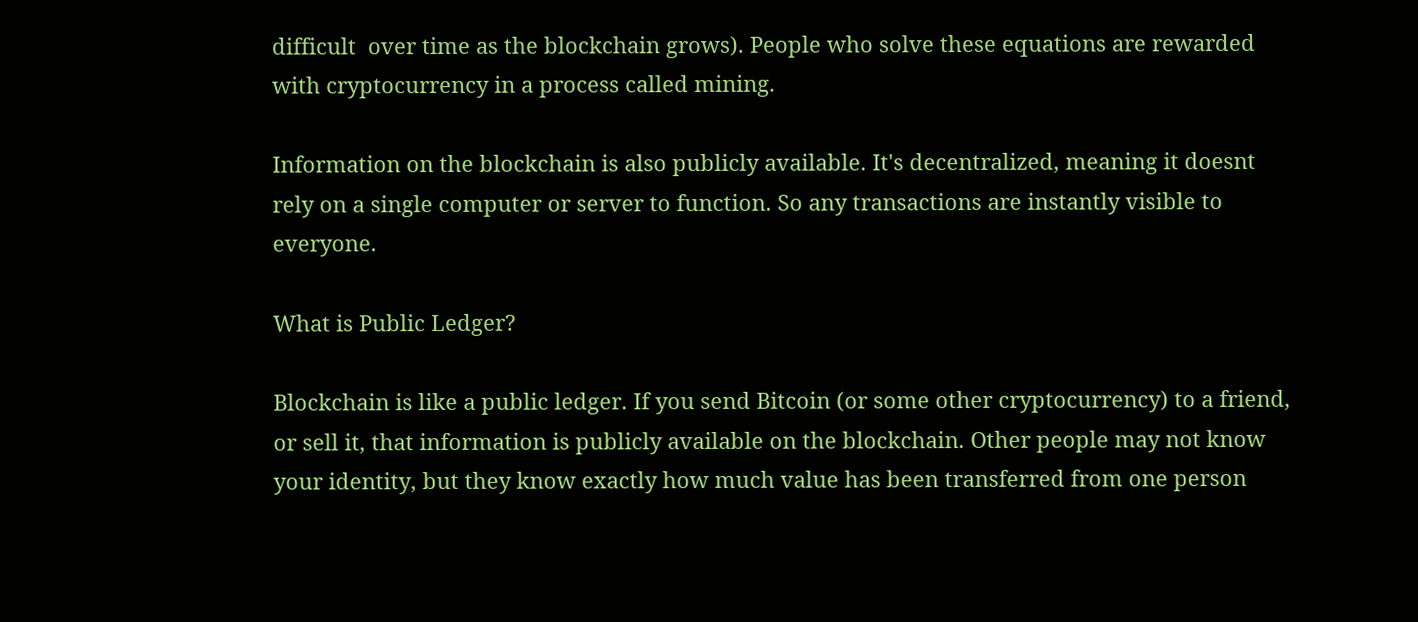difficult  over time as the blockchain grows). People who solve these equations are rewarded with cryptocurrency in a process called mining.

Information on the blockchain is also publicly available. It's decentralized, meaning it doesnt rely on a single computer or server to function. So any transactions are instantly visible to everyone.

What is Public Ledger?

Blockchain is like a public ledger. If you send Bitcoin (or some other cryptocurrency) to a friend, or sell it, that information is publicly available on the blockchain. Other people may not know your identity, but they know exactly how much value has been transferred from one person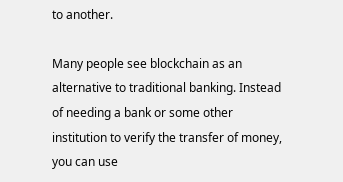to another.

Many people see blockchain as an alternative to traditional banking. Instead of needing a bank or some other institution to verify the transfer of money, you can use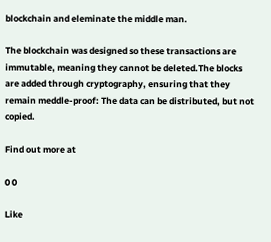blockchain and eleminate the middle man.

The blockchain was designed so these transactions are immutable, meaning they cannot be deleted.The blocks are added through cryptography, ensuring that they remain meddle-proof: The data can be distributed, but not copied.

Find out more at

0 0

Like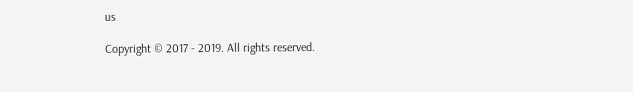us

Copyright © 2017 - 2019. All rights reserved.